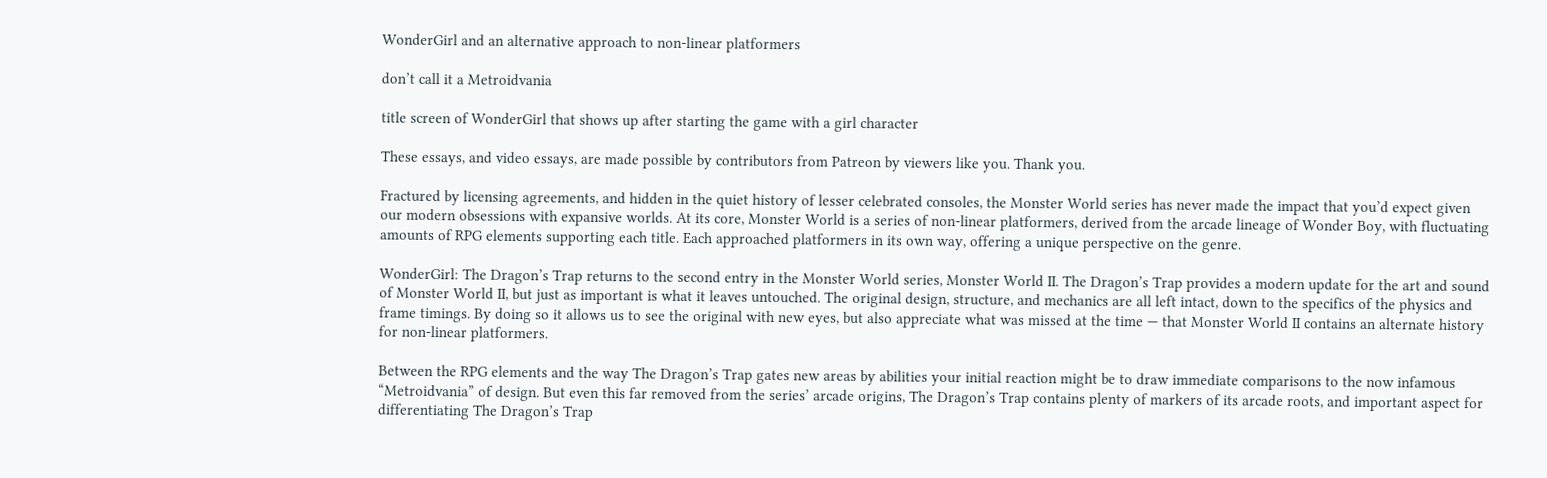WonderGirl and an alternative approach to non-linear platformers

don’t call it a Metroidvania

title screen of WonderGirl that shows up after starting the game with a girl character

These essays, and video essays, are made possible by contributors from Patreon by viewers like you. Thank you.

Fractured by licensing agreements, and hidden in the quiet history of lesser celebrated consoles, the Monster World series has never made the impact that you’d expect given our modern obsessions with expansive worlds. At its core, Monster World is a series of non-linear platformers, derived from the arcade lineage of Wonder Boy, with fluctuating amounts of RPG elements supporting each title. Each approached platformers in its own way, offering a unique perspective on the genre.

WonderGirl: The Dragon’s Trap returns to the second entry in the Monster World series, Monster World II. The Dragon’s Trap provides a modern update for the art and sound of Monster World II, but just as important is what it leaves untouched. The original design, structure, and mechanics are all left intact, down to the specifics of the physics and frame timings. By doing so it allows us to see the original with new eyes, but also appreciate what was missed at the time — that Monster World II contains an alternate history for non-linear platformers.

Between the RPG elements and the way The Dragon’s Trap gates new areas by abilities your initial reaction might be to draw immediate comparisons to the now infamous “Metroidvania” of design. But even this far removed from the series’ arcade origins, The Dragon’s Trap contains plenty of markers of its arcade roots, and important aspect for differentiating The Dragon’s Trap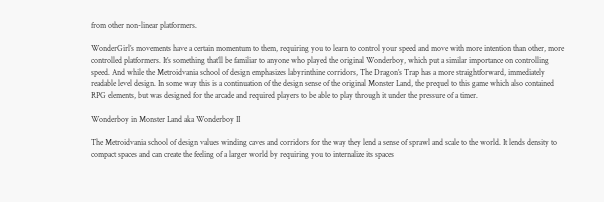from other non-linear platformers.

WonderGirl’s movements have a certain momentum to them, requiring you to learn to control your speed and move with more intention than other, more controlled platformers. It’s something that’ll be familiar to anyone who played the original Wonderboy, which put a similar importance on controlling speed. And while the Metroidvania school of design emphasizes labyrinthine corridors, The Dragon’s Trap has a more straightforward, immediately readable level design. In some way this is a continuation of the design sense of the original Monster Land, the prequel to this game which also contained RPG elements, but was designed for the arcade and required players to be able to play through it under the pressure of a timer.

Wonderboy in Monster Land aka Wonderboy II

The Metroidvania school of design values winding caves and corridors for the way they lend a sense of sprawl and scale to the world. It lends density to compact spaces and can create the feeling of a larger world by requiring you to internalize its spaces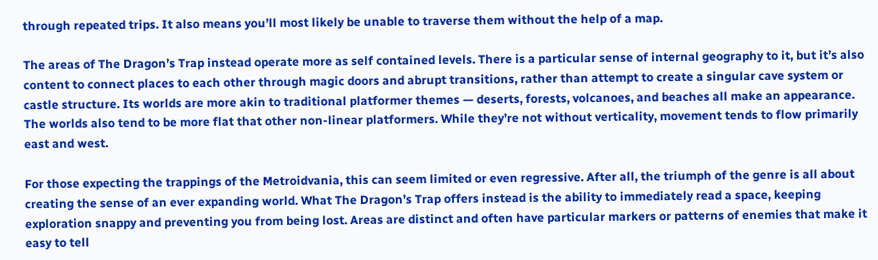through repeated trips. It also means you’ll most likely be unable to traverse them without the help of a map.

The areas of The Dragon’s Trap instead operate more as self contained levels. There is a particular sense of internal geography to it, but it’s also content to connect places to each other through magic doors and abrupt transitions, rather than attempt to create a singular cave system or castle structure. Its worlds are more akin to traditional platformer themes — deserts, forests, volcanoes, and beaches all make an appearance. The worlds also tend to be more flat that other non-linear platformers. While they’re not without verticality, movement tends to flow primarily east and west.

For those expecting the trappings of the Metroidvania, this can seem limited or even regressive. After all, the triumph of the genre is all about creating the sense of an ever expanding world. What The Dragon’s Trap offers instead is the ability to immediately read a space, keeping exploration snappy and preventing you from being lost. Areas are distinct and often have particular markers or patterns of enemies that make it easy to tell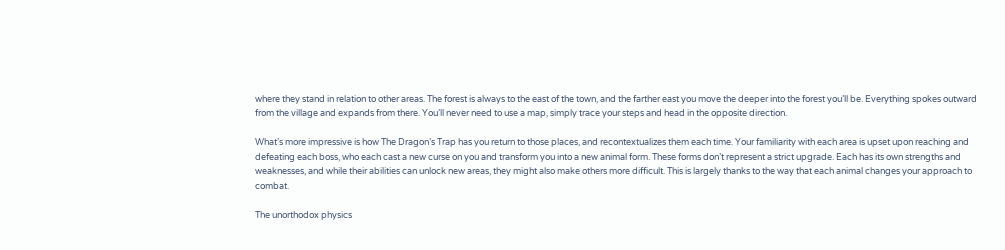where they stand in relation to other areas. The forest is always to the east of the town, and the farther east you move the deeper into the forest you’ll be. Everything spokes outward from the village and expands from there. You’ll never need to use a map, simply trace your steps and head in the opposite direction.

What’s more impressive is how The Dragon’s Trap has you return to those places, and recontextualizes them each time. Your familiarity with each area is upset upon reaching and defeating each boss, who each cast a new curse on you and transform you into a new animal form. These forms don’t represent a strict upgrade. Each has its own strengths and weaknesses, and while their abilities can unlock new areas, they might also make others more difficult. This is largely thanks to the way that each animal changes your approach to combat.

The unorthodox physics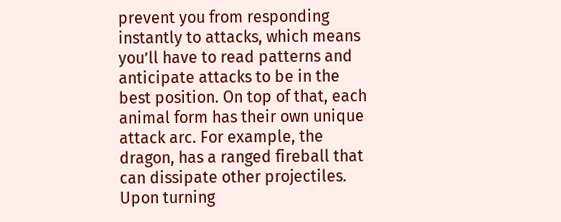prevent you from responding instantly to attacks, which means you’ll have to read patterns and anticipate attacks to be in the best position. On top of that, each animal form has their own unique attack arc. For example, the dragon, has a ranged fireball that can dissipate other projectiles. Upon turning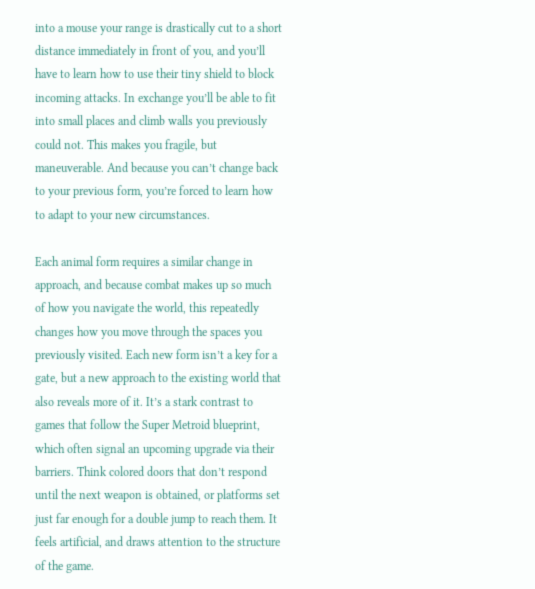into a mouse your range is drastically cut to a short distance immediately in front of you, and you’ll have to learn how to use their tiny shield to block incoming attacks. In exchange you’ll be able to fit into small places and climb walls you previously could not. This makes you fragile, but maneuverable. And because you can’t change back to your previous form, you’re forced to learn how to adapt to your new circumstances.

Each animal form requires a similar change in approach, and because combat makes up so much of how you navigate the world, this repeatedly changes how you move through the spaces you previously visited. Each new form isn’t a key for a gate, but a new approach to the existing world that also reveals more of it. It’s a stark contrast to games that follow the Super Metroid blueprint, which often signal an upcoming upgrade via their barriers. Think colored doors that don’t respond until the next weapon is obtained, or platforms set just far enough for a double jump to reach them. It feels artificial, and draws attention to the structure of the game.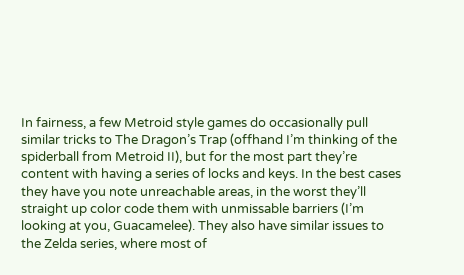In fairness, a few Metroid style games do occasionally pull similar tricks to The Dragon’s Trap (offhand I’m thinking of the spiderball from Metroid II), but for the most part they’re content with having a series of locks and keys. In the best cases they have you note unreachable areas, in the worst they’ll straight up color code them with unmissable barriers (I’m looking at you, Guacamelee). They also have similar issues to the Zelda series, where most of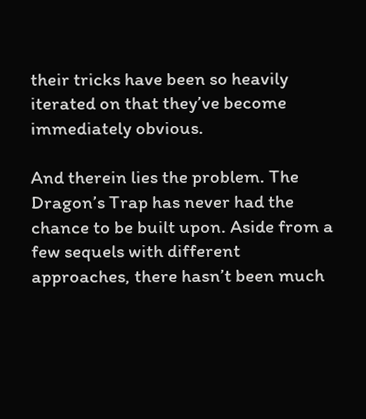their tricks have been so heavily iterated on that they’ve become immediately obvious.

And therein lies the problem. The Dragon’s Trap has never had the chance to be built upon. Aside from a few sequels with different approaches, there hasn’t been much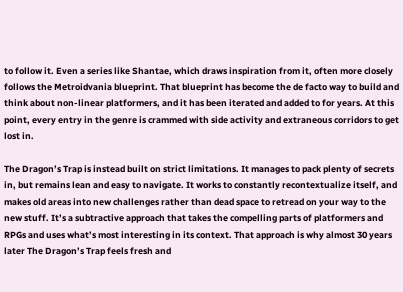to follow it. Even a series like Shantae, which draws inspiration from it, often more closely follows the Metroidvania blueprint. That blueprint has become the de facto way to build and think about non-linear platformers, and it has been iterated and added to for years. At this point, every entry in the genre is crammed with side activity and extraneous corridors to get lost in.

The Dragon’s Trap is instead built on strict limitations. It manages to pack plenty of secrets in, but remains lean and easy to navigate. It works to constantly recontextualize itself, and makes old areas into new challenges rather than dead space to retread on your way to the new stuff. It’s a subtractive approach that takes the compelling parts of platformers and RPGs and uses what’s most interesting in its context. That approach is why almost 30 years later The Dragon’s Trap feels fresh and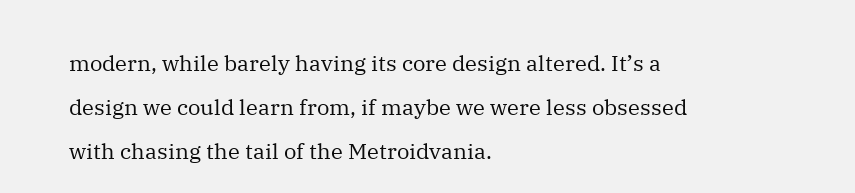modern, while barely having its core design altered. It’s a design we could learn from, if maybe we were less obsessed with chasing the tail of the Metroidvania.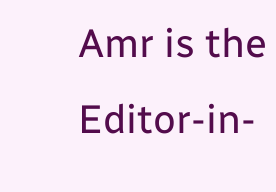Amr is the Editor-in-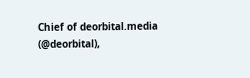Chief of deorbital.media (@deorbital),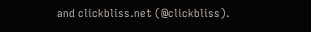and clickbliss.net (@clickbliss).